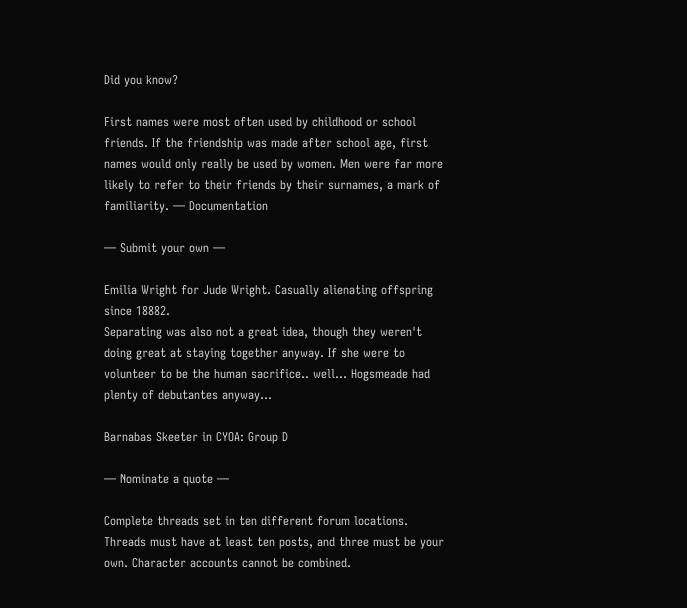Did you know?

First names were most often used by childhood or school friends. If the friendship was made after school age, first names would only really be used by women. Men were far more likely to refer to their friends by their surnames, a mark of familiarity. — Documentation

— Submit your own —

Emilia Wright for Jude Wright. Casually alienating offspring since 18882.
Separating was also not a great idea, though they weren't doing great at staying together anyway. If she were to volunteer to be the human sacrifice.. well... Hogsmeade had plenty of debutantes anyway...

Barnabas Skeeter in CYOA: Group D

— Nominate a quote —

Complete threads set in ten different forum locations. Threads must have at least ten posts, and three must be your own. Character accounts cannot be combined.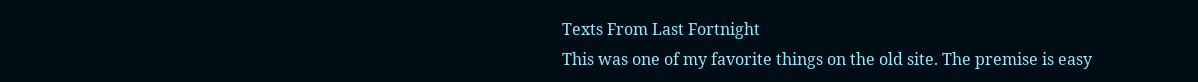Texts From Last Fortnight
This was one of my favorite things on the old site. The premise is easy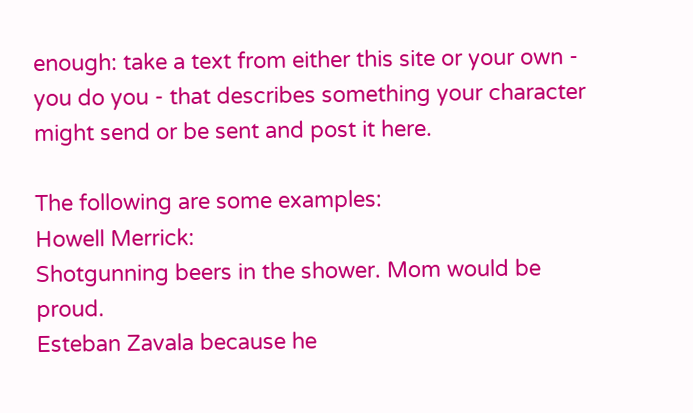enough: take a text from either this site or your own - you do you - that describes something your character might send or be sent and post it here.

The following are some examples:
Howell Merrick:
Shotgunning beers in the shower. Mom would be proud.
Esteban Zavala because he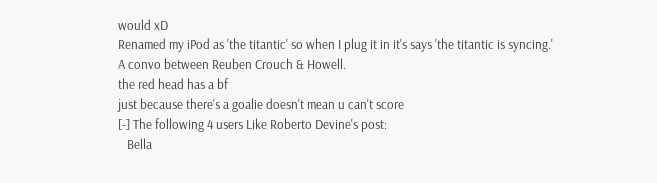would xD
Renamed my iPod as 'the titantic' so when I plug it in it's says 'the titantic is syncing.'
A convo between Reuben Crouch & Howell.
the red head has a bf
just because there's a goalie doesn't mean u can't score
[-] The following 4 users Like Roberto Devine's post:
   Bella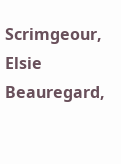Scrimgeour, Elsie Beauregard,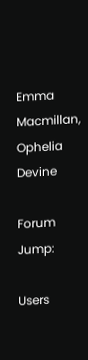Emma Macmillan, Ophelia Devine

Forum Jump:

Users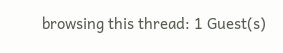browsing this thread: 1 Guest(s)